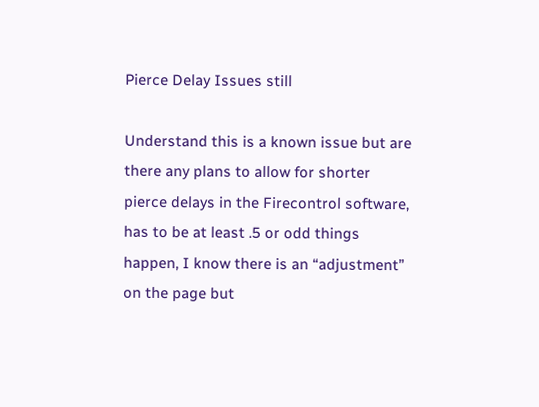Pierce Delay Issues still

Understand this is a known issue but are there any plans to allow for shorter pierce delays in the Firecontrol software, has to be at least .5 or odd things happen, I know there is an “adjustment” on the page but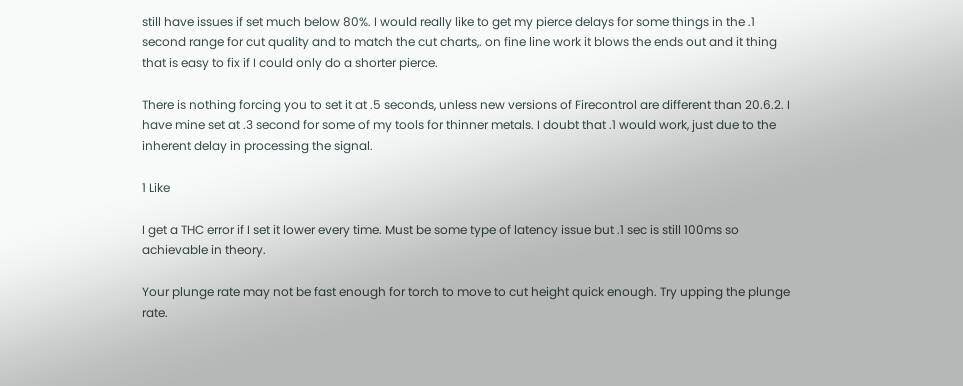still have issues if set much below 80%. I would really like to get my pierce delays for some things in the .1 second range for cut quality and to match the cut charts,. on fine line work it blows the ends out and it thing that is easy to fix if I could only do a shorter pierce.

There is nothing forcing you to set it at .5 seconds, unless new versions of Firecontrol are different than 20.6.2. I have mine set at .3 second for some of my tools for thinner metals. I doubt that .1 would work, just due to the inherent delay in processing the signal.

1 Like

I get a THC error if I set it lower every time. Must be some type of latency issue but .1 sec is still 100ms so achievable in theory.

Your plunge rate may not be fast enough for torch to move to cut height quick enough. Try upping the plunge rate.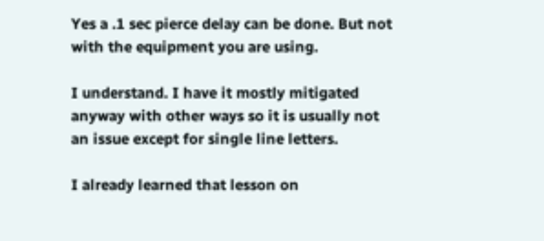Yes a .1 sec pierce delay can be done. But not with the equipment you are using.

I understand. I have it mostly mitigated anyway with other ways so it is usually not an issue except for single line letters.

I already learned that lesson on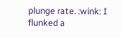plunge rate. :wink: I flunked a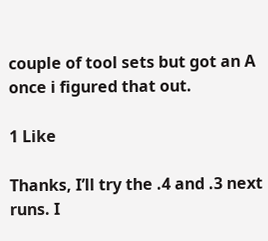couple of tool sets but got an A once i figured that out.

1 Like

Thanks, I’ll try the .4 and .3 next runs. I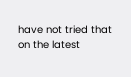have not tried that on the latest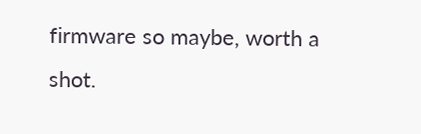firmware so maybe, worth a shot.